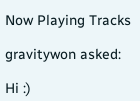Now Playing Tracks

gravitywon asked:

Hi :)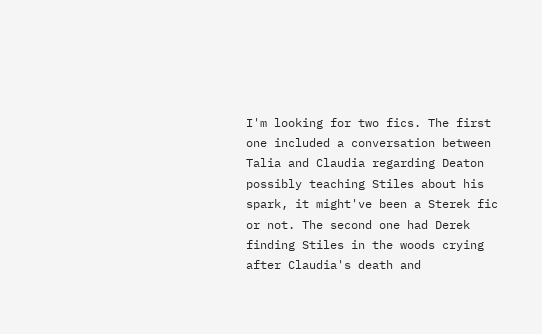I'm looking for two fics. The first one included a conversation between Talia and Claudia regarding Deaton possibly teaching Stiles about his spark, it might've been a Sterek fic or not. The second one had Derek finding Stiles in the woods crying after Claudia's death and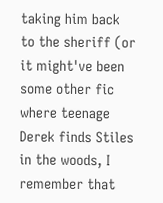taking him back to the sheriff (or it might've been some other fic where teenage Derek finds Stiles in the woods, I remember that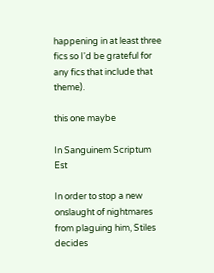happening in at least three fics so I'd be grateful for any fics that include that theme).

this one maybe

In Sanguinem Scriptum Est

In order to stop a new onslaught of nightmares from plaguing him, Stiles decides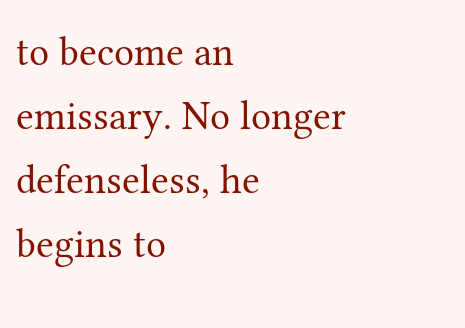to become an emissary. No longer defenseless, he begins to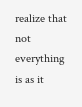realize that not everything is as it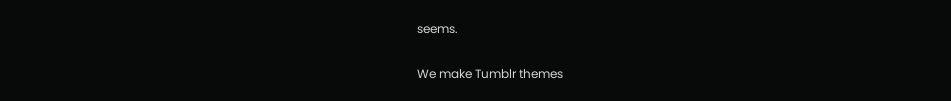seems.

We make Tumblr themes